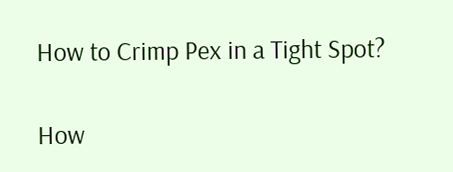How to Crimp Pex in a Tight Spot?

How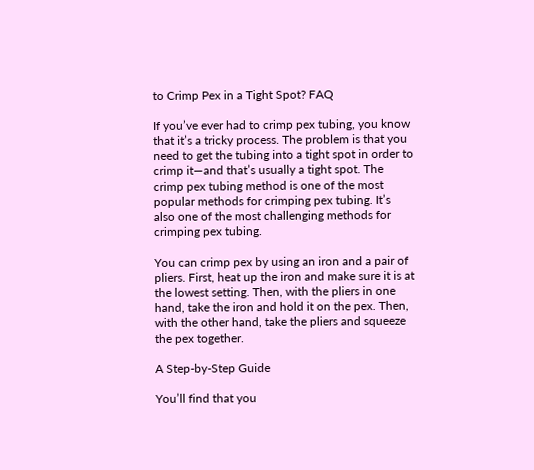to Crimp Pex in a Tight Spot? FAQ

If you’ve ever had to crimp pex tubing, you know that it’s a tricky process. The problem is that you need to get the tubing into a tight spot in order to crimp it—and that’s usually a tight spot. The crimp pex tubing method is one of the most popular methods for crimping pex tubing. It’s also one of the most challenging methods for crimping pex tubing.

You can crimp pex by using an iron and a pair of pliers. First, heat up the iron and make sure it is at the lowest setting. Then, with the pliers in one hand, take the iron and hold it on the pex. Then, with the other hand, take the pliers and squeeze the pex together.

A Step-by-Step Guide

You’ll find that you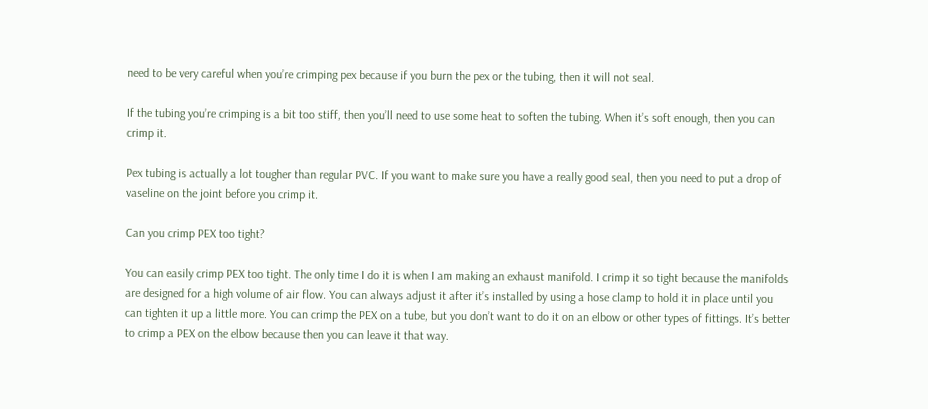need to be very careful when you’re crimping pex because if you burn the pex or the tubing, then it will not seal.

If the tubing you’re crimping is a bit too stiff, then you’ll need to use some heat to soften the tubing. When it’s soft enough, then you can crimp it.

Pex tubing is actually a lot tougher than regular PVC. If you want to make sure you have a really good seal, then you need to put a drop of vaseline on the joint before you crimp it.

Can you crimp PEX too tight?

You can easily crimp PEX too tight. The only time I do it is when I am making an exhaust manifold. I crimp it so tight because the manifolds are designed for a high volume of air flow. You can always adjust it after it’s installed by using a hose clamp to hold it in place until you can tighten it up a little more. You can crimp the PEX on a tube, but you don’t want to do it on an elbow or other types of fittings. It’s better to crimp a PEX on the elbow because then you can leave it that way.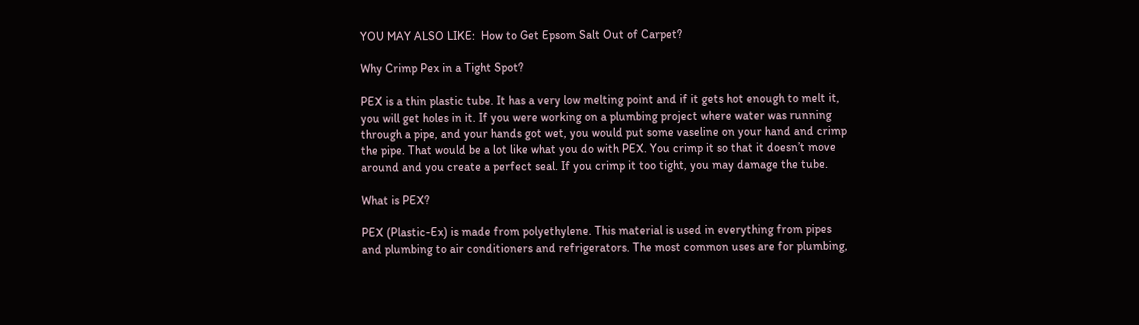YOU MAY ALSO LIKE:  How to Get Epsom Salt Out of Carpet?

Why Crimp Pex in a Tight Spot?

PEX is a thin plastic tube. It has a very low melting point and if it gets hot enough to melt it, you will get holes in it. If you were working on a plumbing project where water was running through a pipe, and your hands got wet, you would put some vaseline on your hand and crimp the pipe. That would be a lot like what you do with PEX. You crimp it so that it doesn’t move around and you create a perfect seal. If you crimp it too tight, you may damage the tube.

What is PEX?

PEX (Plastic-Ex) is made from polyethylene. This material is used in everything from pipes and plumbing to air conditioners and refrigerators. The most common uses are for plumbing,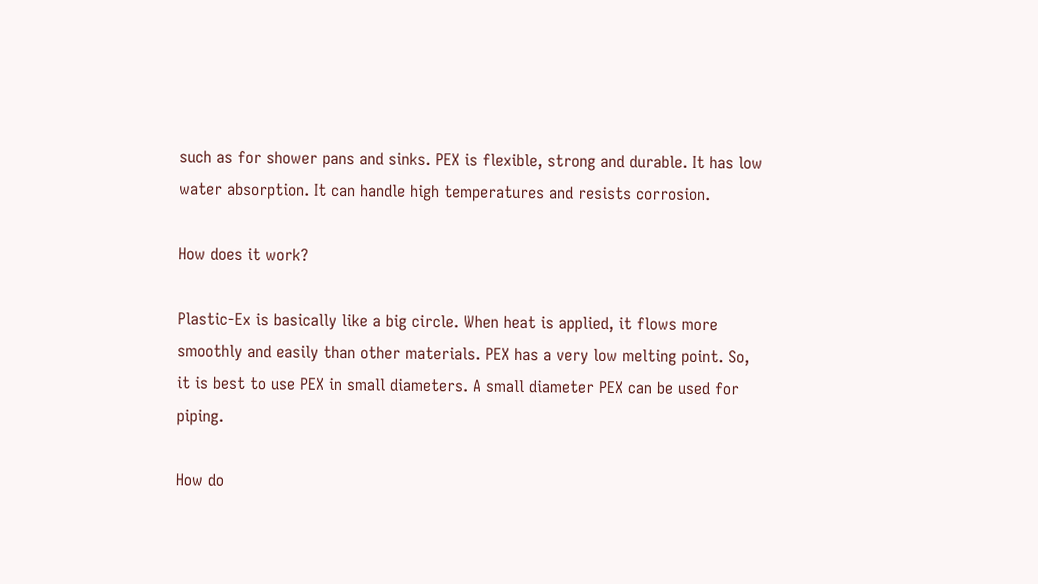such as for shower pans and sinks. PEX is flexible, strong and durable. It has low water absorption. It can handle high temperatures and resists corrosion.

How does it work?

Plastic-Ex is basically like a big circle. When heat is applied, it flows more smoothly and easily than other materials. PEX has a very low melting point. So, it is best to use PEX in small diameters. A small diameter PEX can be used for piping.

How do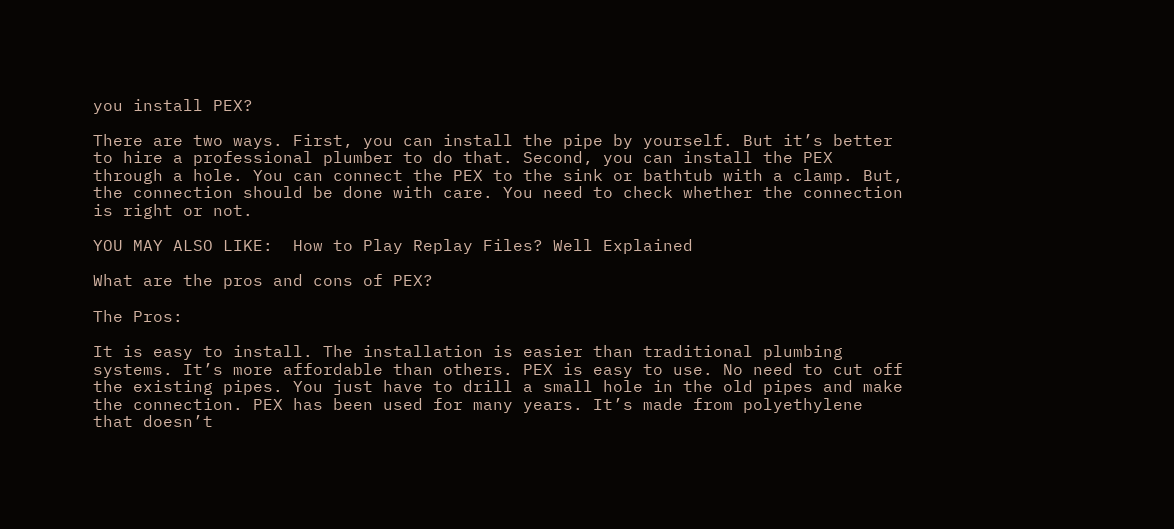you install PEX?

There are two ways. First, you can install the pipe by yourself. But it’s better to hire a professional plumber to do that. Second, you can install the PEX through a hole. You can connect the PEX to the sink or bathtub with a clamp. But, the connection should be done with care. You need to check whether the connection is right or not.

YOU MAY ALSO LIKE:  How to Play Replay Files? Well Explained

What are the pros and cons of PEX?

The Pros:

It is easy to install. The installation is easier than traditional plumbing systems. It’s more affordable than others. PEX is easy to use. No need to cut off the existing pipes. You just have to drill a small hole in the old pipes and make the connection. PEX has been used for many years. It’s made from polyethylene that doesn’t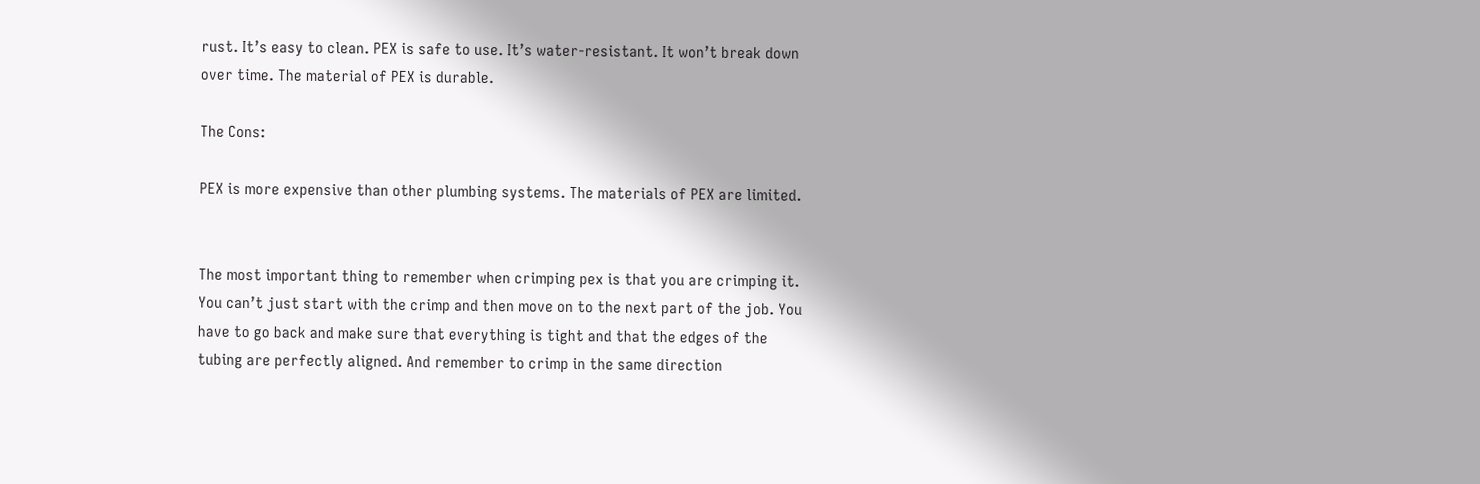rust. It’s easy to clean. PEX is safe to use. It’s water-resistant. It won’t break down over time. The material of PEX is durable.

The Cons:

PEX is more expensive than other plumbing systems. The materials of PEX are limited.


The most important thing to remember when crimping pex is that you are crimping it. You can’t just start with the crimp and then move on to the next part of the job. You have to go back and make sure that everything is tight and that the edges of the tubing are perfectly aligned. And remember to crimp in the same direction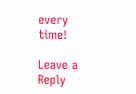every time!

Leave a Reply